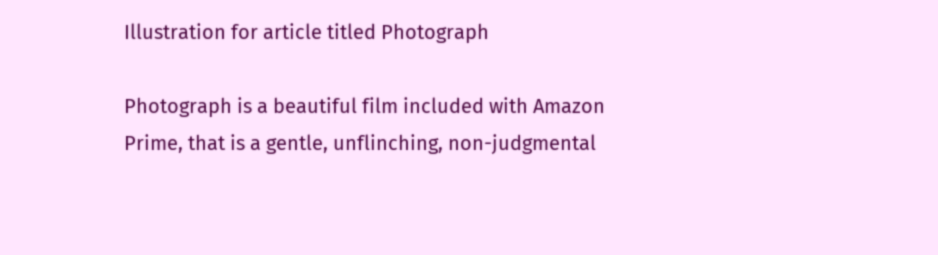Illustration for article titled Photograph

Photograph is a beautiful film included with Amazon Prime, that is a gentle, unflinching, non-judgmental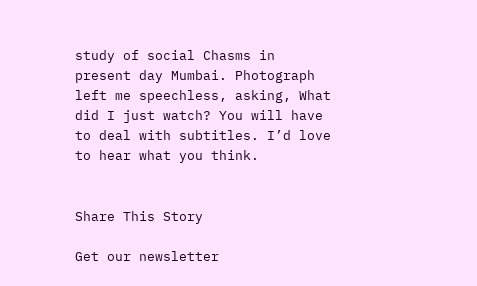study of social Chasms in present day Mumbai. Photograph left me speechless, asking, What did I just watch? You will have to deal with subtitles. I’d love to hear what you think.


Share This Story

Get our newsletter